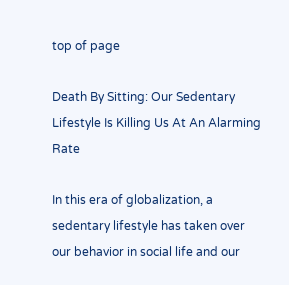top of page

Death By Sitting: Our Sedentary Lifestyle Is Killing Us At An Alarming Rate

In this era of globalization, a sedentary lifestyle has taken over our behavior in social life and our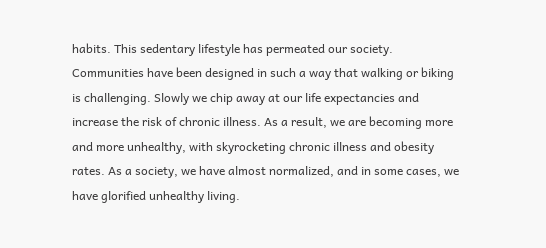habits. This sedentary lifestyle has permeated our society. Communities have been designed in such a way that walking or biking is challenging. Slowly we chip away at our life expectancies and increase the risk of chronic illness. As a result, we are becoming more and more unhealthy, with skyrocketing chronic illness and obesity rates. As a society, we have almost normalized, and in some cases, we have glorified unhealthy living.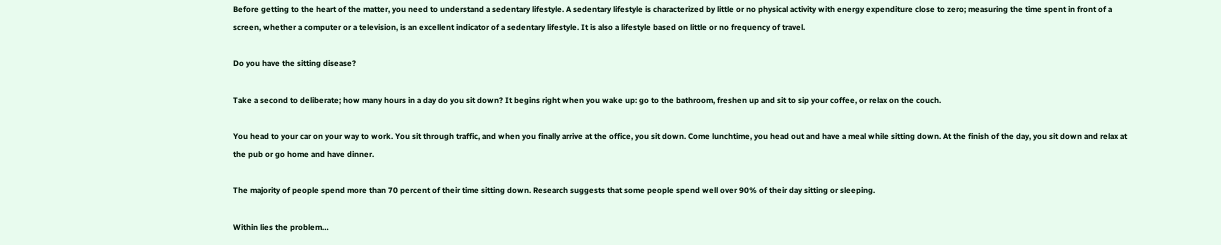Before getting to the heart of the matter, you need to understand a sedentary lifestyle. A sedentary lifestyle is characterized by little or no physical activity with energy expenditure close to zero; measuring the time spent in front of a screen, whether a computer or a television, is an excellent indicator of a sedentary lifestyle. It is also a lifestyle based on little or no frequency of travel.

Do you have the sitting disease?

Take a second to deliberate; how many hours in a day do you sit down? It begins right when you wake up: go to the bathroom, freshen up and sit to sip your coffee, or relax on the couch.

You head to your car on your way to work. You sit through traffic, and when you finally arrive at the office, you sit down. Come lunchtime, you head out and have a meal while sitting down. At the finish of the day, you sit down and relax at the pub or go home and have dinner.

The majority of people spend more than 70 percent of their time sitting down. Research suggests that some people spend well over 90% of their day sitting or sleeping.

Within lies the problem…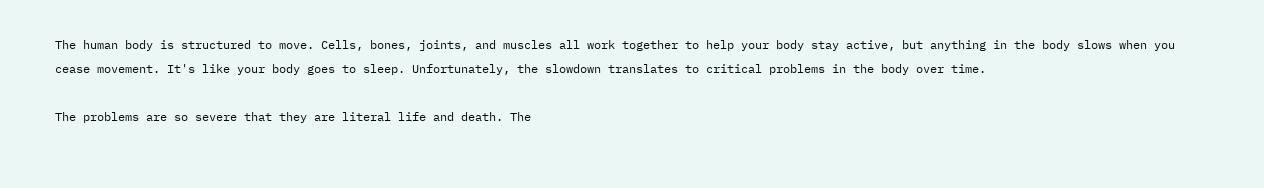The human body is structured to move. Cells, bones, joints, and muscles all work together to help your body stay active, but anything in the body slows when you cease movement. It's like your body goes to sleep. Unfortunately, the slowdown translates to critical problems in the body over time.

The problems are so severe that they are literal life and death. The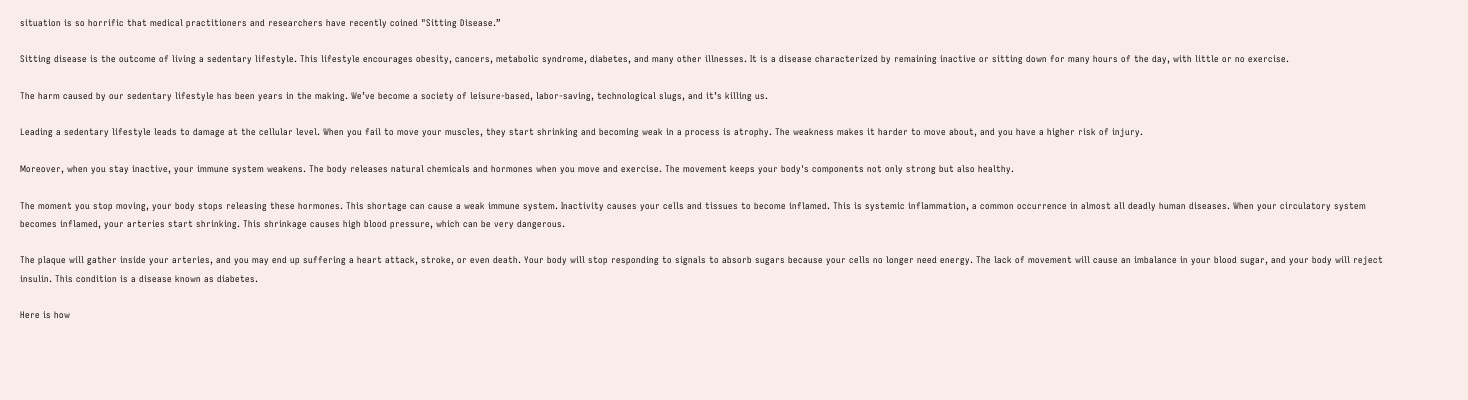situation is so horrific that medical practitioners and researchers have recently coined "Sitting Disease.”

Sitting disease is the outcome of living a sedentary lifestyle. This lifestyle encourages obesity, cancers, metabolic syndrome, diabetes, and many other illnesses. It is a disease characterized by remaining inactive or sitting down for many hours of the day, with little or no exercise.

The harm caused by our sedentary lifestyle has been years in the making. We’ve become a society of leisure-based, labor-saving, technological slugs, and it’s killing us.

Leading a sedentary lifestyle leads to damage at the cellular level. When you fail to move your muscles, they start shrinking and becoming weak in a process is atrophy. The weakness makes it harder to move about, and you have a higher risk of injury.

Moreover, when you stay inactive, your immune system weakens. The body releases natural chemicals and hormones when you move and exercise. The movement keeps your body's components not only strong but also healthy.

The moment you stop moving, your body stops releasing these hormones. This shortage can cause a weak immune system. Inactivity causes your cells and tissues to become inflamed. This is systemic inflammation, a common occurrence in almost all deadly human diseases. When your circulatory system becomes inflamed, your arteries start shrinking. This shrinkage causes high blood pressure, which can be very dangerous.

The plaque will gather inside your arteries, and you may end up suffering a heart attack, stroke, or even death. Your body will stop responding to signals to absorb sugars because your cells no longer need energy. The lack of movement will cause an imbalance in your blood sugar, and your body will reject insulin. This condition is a disease known as diabetes.

Here is how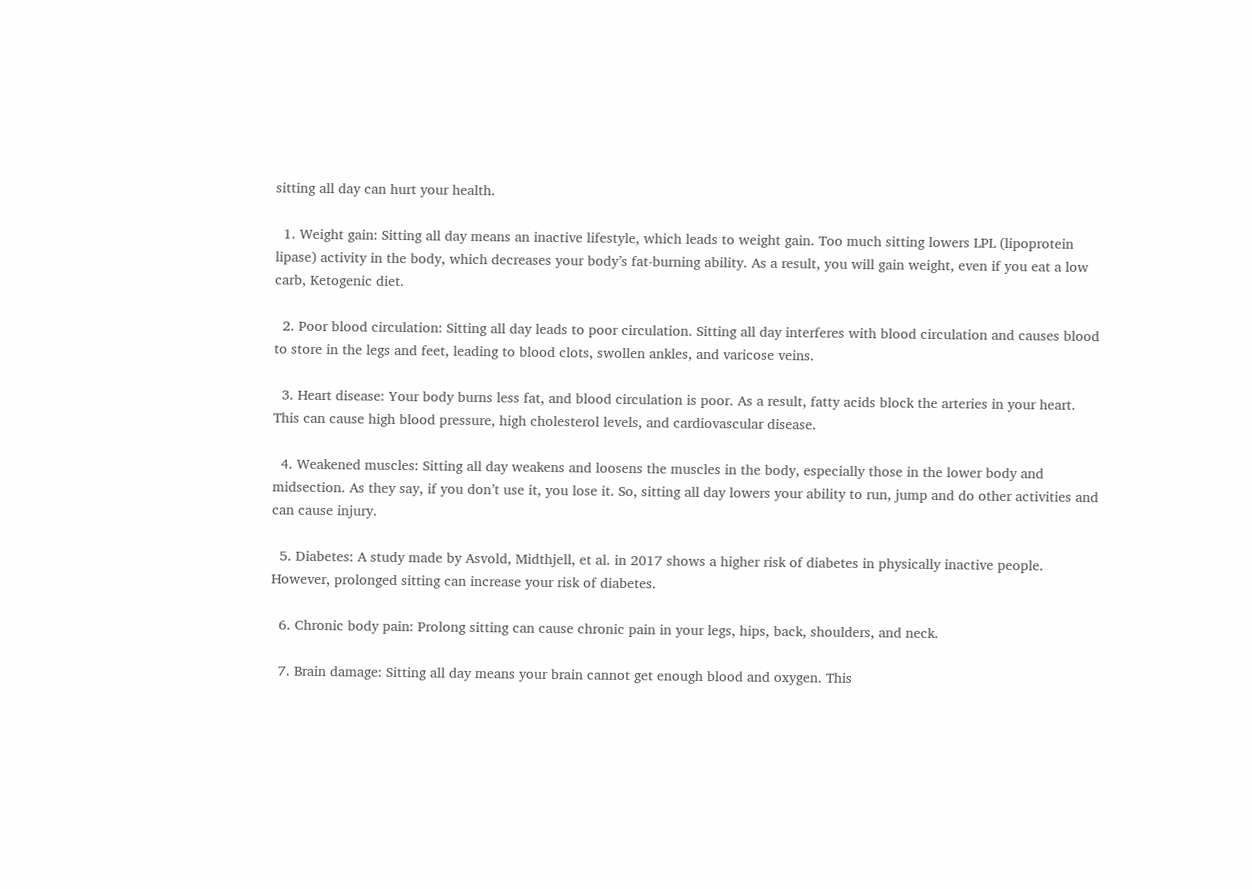sitting all day can hurt your health.

  1. Weight gain: Sitting all day means an inactive lifestyle, which leads to weight gain. Too much sitting lowers LPL (lipoprotein lipase) activity in the body, which decreases your body’s fat-burning ability. As a result, you will gain weight, even if you eat a low carb, Ketogenic diet.

  2. Poor blood circulation: Sitting all day leads to poor circulation. Sitting all day interferes with blood circulation and causes blood to store in the legs and feet, leading to blood clots, swollen ankles, and varicose veins.

  3. Heart disease: Your body burns less fat, and blood circulation is poor. As a result, fatty acids block the arteries in your heart. This can cause high blood pressure, high cholesterol levels, and cardiovascular disease.

  4. Weakened muscles: Sitting all day weakens and loosens the muscles in the body, especially those in the lower body and midsection. As they say, if you don’t use it, you lose it. So, sitting all day lowers your ability to run, jump and do other activities and can cause injury.

  5. Diabetes: A study made by Asvold, Midthjell, et al. in 2017 shows a higher risk of diabetes in physically inactive people. However, prolonged sitting can increase your risk of diabetes.

  6. Chronic body pain: Prolong sitting can cause chronic pain in your legs, hips, back, shoulders, and neck.

  7. Brain damage: Sitting all day means your brain cannot get enough blood and oxygen. This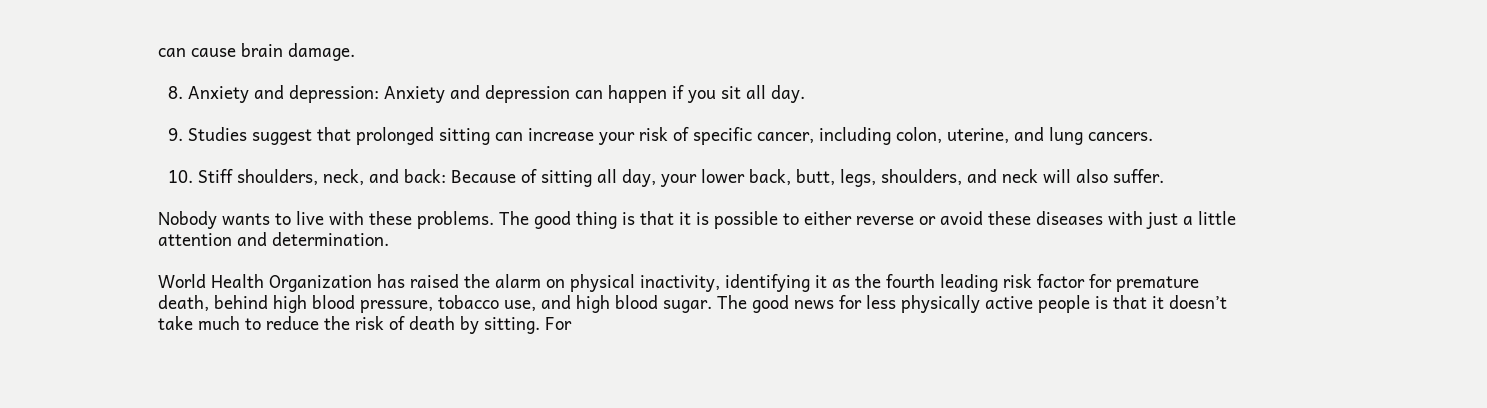can cause brain damage.

  8. Anxiety and depression: Anxiety and depression can happen if you sit all day.

  9. Studies suggest that prolonged sitting can increase your risk of specific cancer, including colon, uterine, and lung cancers.

  10. Stiff shoulders, neck, and back: Because of sitting all day, your lower back, butt, legs, shoulders, and neck will also suffer.

Nobody wants to live with these problems. The good thing is that it is possible to either reverse or avoid these diseases with just a little attention and determination.

World Health Organization has raised the alarm on physical inactivity, identifying it as the fourth leading risk factor for premature death, behind high blood pressure, tobacco use, and high blood sugar. The good news for less physically active people is that it doesn’t take much to reduce the risk of death by sitting. For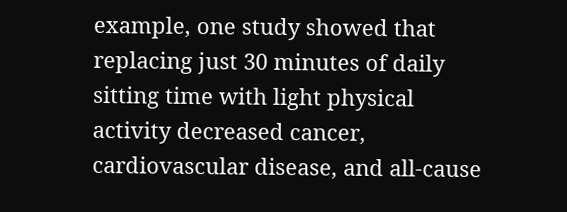example, one study showed that replacing just 30 minutes of daily sitting time with light physical activity decreased cancer, cardiovascular disease, and all-cause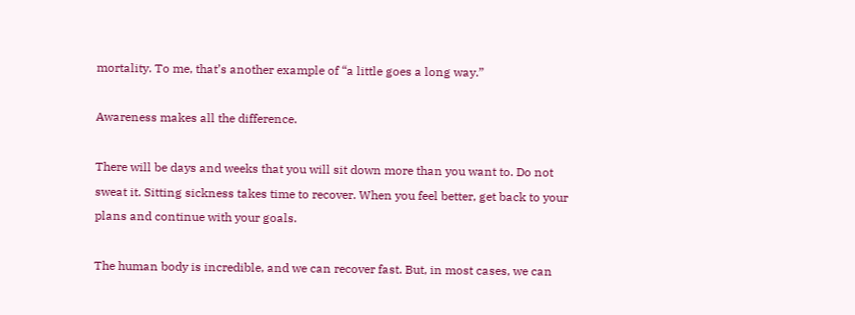mortality. To me, that’s another example of “a little goes a long way.”

Awareness makes all the difference.

There will be days and weeks that you will sit down more than you want to. Do not sweat it. Sitting sickness takes time to recover. When you feel better, get back to your plans and continue with your goals.

The human body is incredible, and we can recover fast. But, in most cases, we can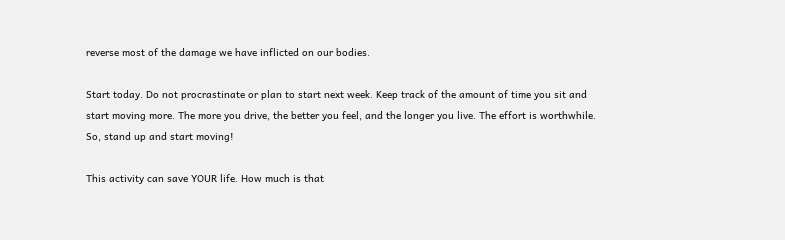reverse most of the damage we have inflicted on our bodies.

Start today. Do not procrastinate or plan to start next week. Keep track of the amount of time you sit and start moving more. The more you drive, the better you feel, and the longer you live. The effort is worthwhile. So, stand up and start moving!

This activity can save YOUR life. How much is that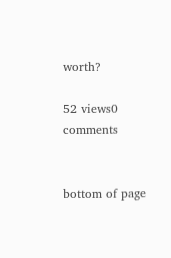worth?

52 views0 comments


bottom of page